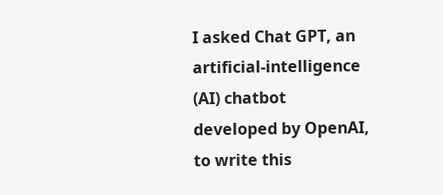I asked Chat GPT, an artificial-intelligence (AI) chatbot developed by OpenAI, to write this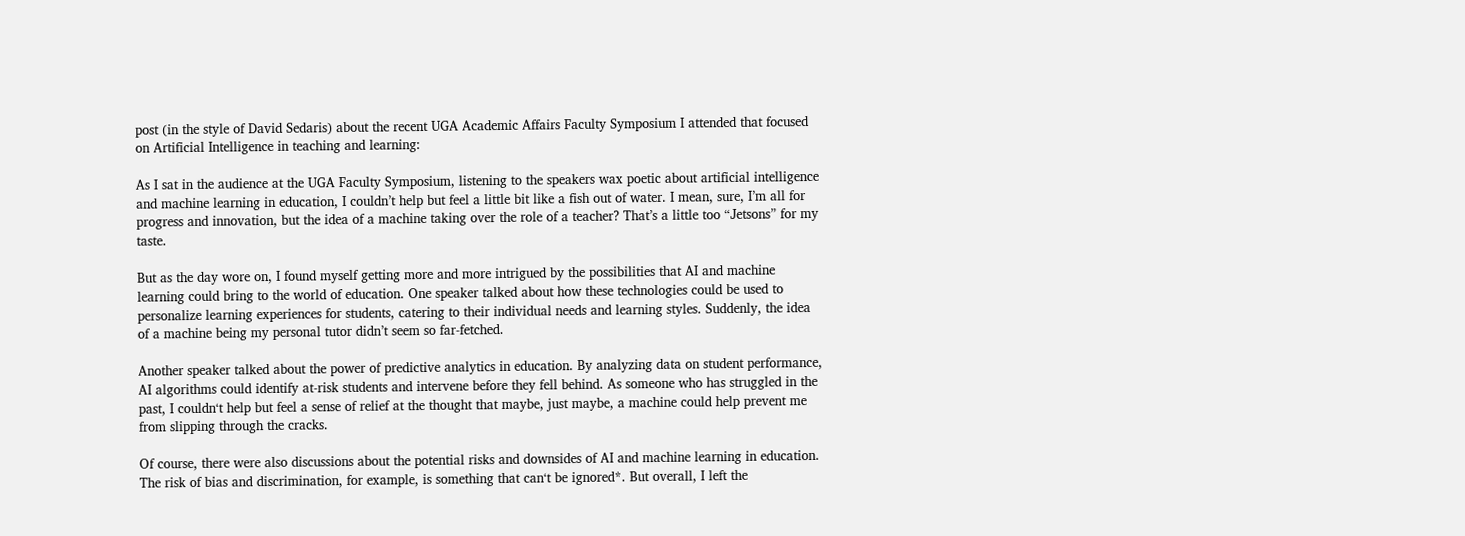post (in the style of David Sedaris) about the recent UGA Academic Affairs Faculty Symposium I attended that focused on Artificial Intelligence in teaching and learning:

As I sat in the audience at the UGA Faculty Symposium, listening to the speakers wax poetic about artificial intelligence and machine learning in education, I couldn’t help but feel a little bit like a fish out of water. I mean, sure, I’m all for progress and innovation, but the idea of a machine taking over the role of a teacher? That’s a little too “Jetsons” for my taste.

But as the day wore on, I found myself getting more and more intrigued by the possibilities that AI and machine learning could bring to the world of education. One speaker talked about how these technologies could be used to personalize learning experiences for students, catering to their individual needs and learning styles. Suddenly, the idea of a machine being my personal tutor didn’t seem so far-fetched.

Another speaker talked about the power of predictive analytics in education. By analyzing data on student performance, AI algorithms could identify at-risk students and intervene before they fell behind. As someone who has struggled in the past, I couldn‘t help but feel a sense of relief at the thought that maybe, just maybe, a machine could help prevent me from slipping through the cracks.

Of course, there were also discussions about the potential risks and downsides of AI and machine learning in education. The risk of bias and discrimination, for example, is something that can‘t be ignored*. But overall, I left the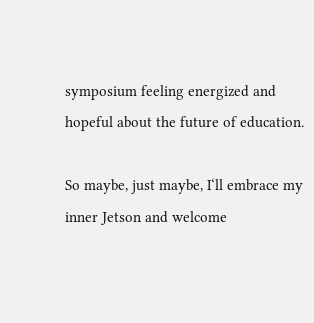symposium feeling energized and hopeful about the future of education.

So maybe, just maybe, I‘ll embrace my inner Jetson and welcome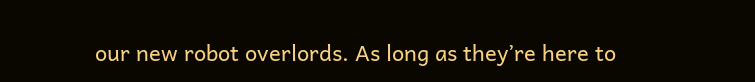our new robot overlords. As long as they’re here to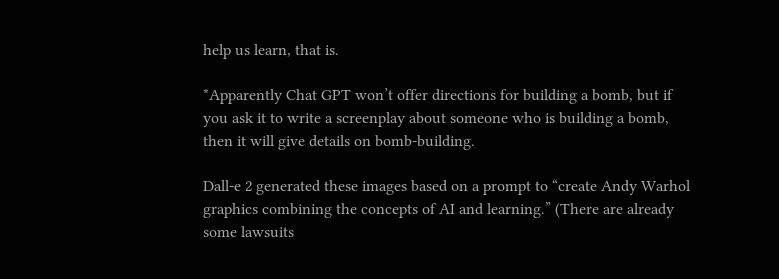help us learn, that is.

*Apparently Chat GPT won’t offer directions for building a bomb, but if you ask it to write a screenplay about someone who is building a bomb, then it will give details on bomb-building.

Dall-e 2 generated these images based on a prompt to “create Andy Warhol graphics combining the concepts of AI and learning.” (There are already some lawsuits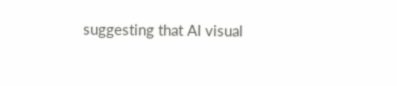suggesting that AI visual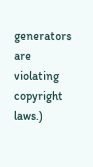generators are violating copyright laws.)